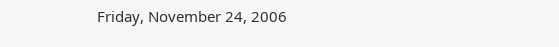Friday, November 24, 2006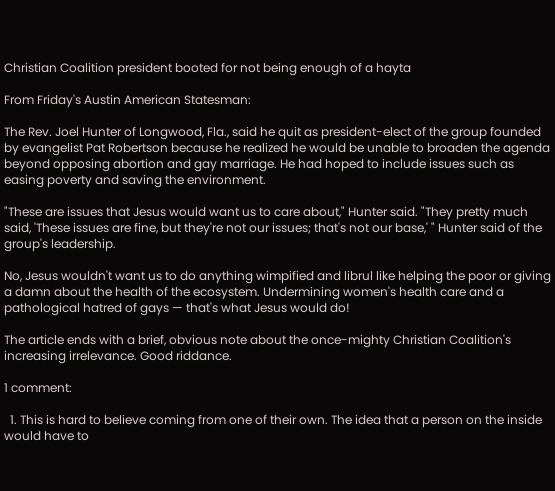Christian Coalition president booted for not being enough of a hayta

From Friday's Austin American Statesman:

The Rev. Joel Hunter of Longwood, Fla., said he quit as president-elect of the group founded by evangelist Pat Robertson because he realized he would be unable to broaden the agenda beyond opposing abortion and gay marriage. He had hoped to include issues such as easing poverty and saving the environment.

"These are issues that Jesus would want us to care about," Hunter said. "They pretty much said, 'These issues are fine, but they're not our issues; that's not our base,' " Hunter said of the group's leadership.

No, Jesus wouldn't want us to do anything wimpified and librul like helping the poor or giving a damn about the health of the ecosystem. Undermining women's health care and a pathological hatred of gays — that's what Jesus would do!

The article ends with a brief, obvious note about the once-mighty Christian Coalition's increasing irrelevance. Good riddance.

1 comment:

  1. This is hard to believe coming from one of their own. The idea that a person on the inside would have to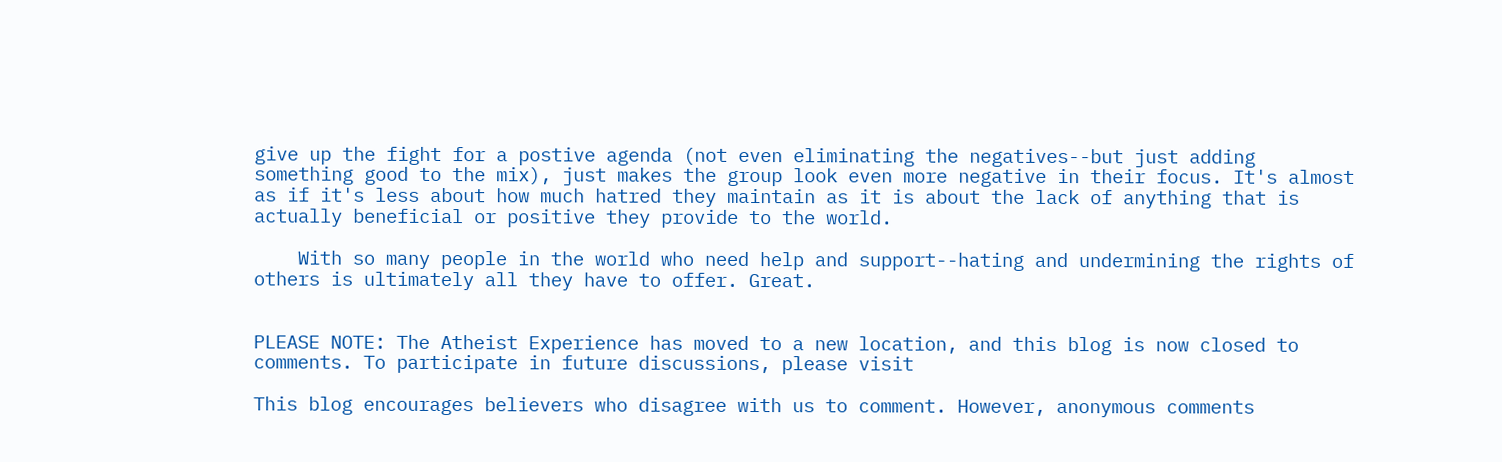give up the fight for a postive agenda (not even eliminating the negatives--but just adding something good to the mix), just makes the group look even more negative in their focus. It's almost as if it's less about how much hatred they maintain as it is about the lack of anything that is actually beneficial or positive they provide to the world.

    With so many people in the world who need help and support--hating and undermining the rights of others is ultimately all they have to offer. Great.


PLEASE NOTE: The Atheist Experience has moved to a new location, and this blog is now closed to comments. To participate in future discussions, please visit

This blog encourages believers who disagree with us to comment. However, anonymous comments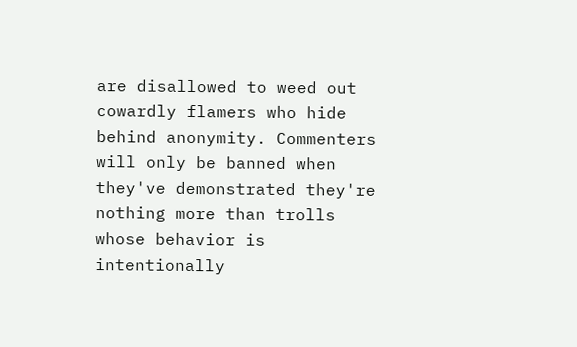are disallowed to weed out cowardly flamers who hide behind anonymity. Commenters will only be banned when they've demonstrated they're nothing more than trolls whose behavior is intentionally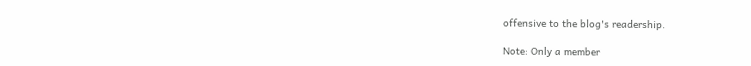offensive to the blog's readership.

Note: Only a member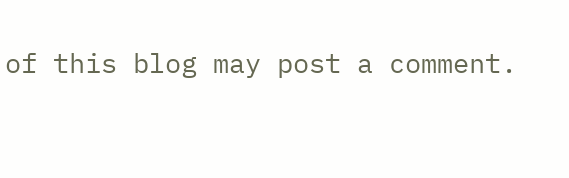of this blog may post a comment.